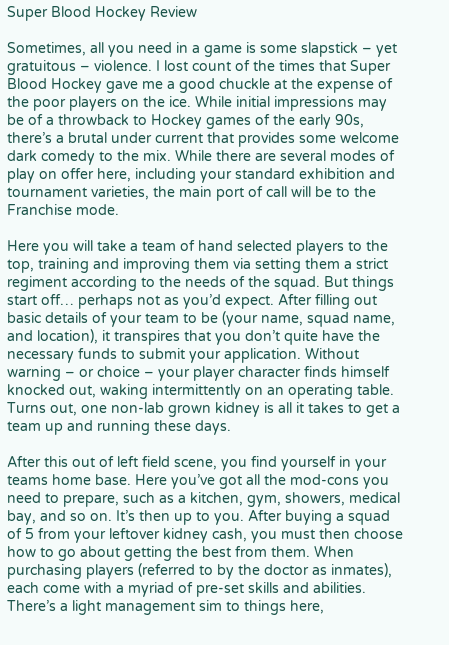Super Blood Hockey Review

Sometimes, all you need in a game is some slapstick – yet gratuitous – violence. I lost count of the times that Super Blood Hockey gave me a good chuckle at the expense of the poor players on the ice. While initial impressions may be of a throwback to Hockey games of the early 90s, there’s a brutal under current that provides some welcome dark comedy to the mix. While there are several modes of play on offer here, including your standard exhibition and tournament varieties, the main port of call will be to the Franchise mode.

Here you will take a team of hand selected players to the top, training and improving them via setting them a strict regiment according to the needs of the squad. But things start off… perhaps not as you’d expect. After filling out basic details of your team to be (your name, squad name, and location), it transpires that you don’t quite have the necessary funds to submit your application. Without warning – or choice – your player character finds himself knocked out, waking intermittently on an operating table. Turns out, one non-lab grown kidney is all it takes to get a team up and running these days.

After this out of left field scene, you find yourself in your teams home base. Here you’ve got all the mod-cons you need to prepare, such as a kitchen, gym, showers, medical bay, and so on. It’s then up to you. After buying a squad of 5 from your leftover kidney cash, you must then choose how to go about getting the best from them. When purchasing players (referred to by the doctor as inmates), each come with a myriad of pre-set skills and abilities. There’s a light management sim to things here,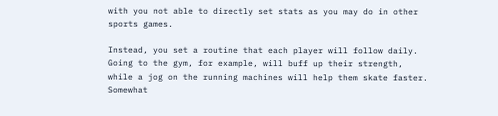with you not able to directly set stats as you may do in other sports games.

Instead, you set a routine that each player will follow daily. Going to the gym, for example, will buff up their strength, while a jog on the running machines will help them skate faster. Somewhat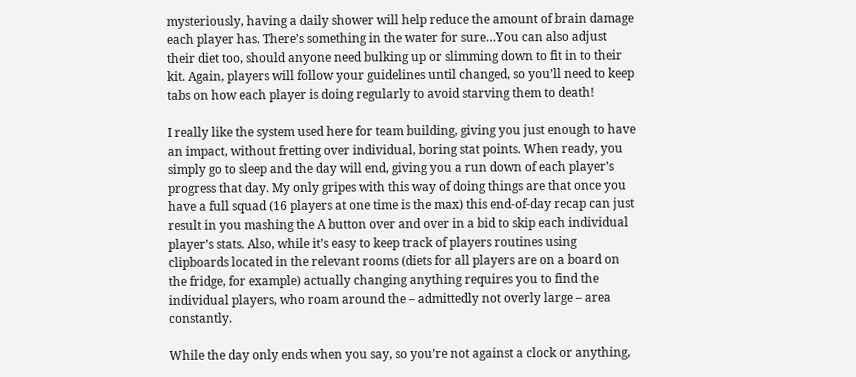mysteriously, having a daily shower will help reduce the amount of brain damage each player has. There’s something in the water for sure…You can also adjust their diet too, should anyone need bulking up or slimming down to fit in to their kit. Again, players will follow your guidelines until changed, so you’ll need to keep tabs on how each player is doing regularly to avoid starving them to death!

I really like the system used here for team building, giving you just enough to have an impact, without fretting over individual, boring stat points. When ready, you simply go to sleep and the day will end, giving you a run down of each player’s progress that day. My only gripes with this way of doing things are that once you have a full squad (16 players at one time is the max) this end-of-day recap can just result in you mashing the A button over and over in a bid to skip each individual player’s stats. Also, while it’s easy to keep track of players routines using clipboards located in the relevant rooms (diets for all players are on a board on the fridge, for example) actually changing anything requires you to find the individual players, who roam around the – admittedly not overly large – area constantly.

While the day only ends when you say, so you’re not against a clock or anything,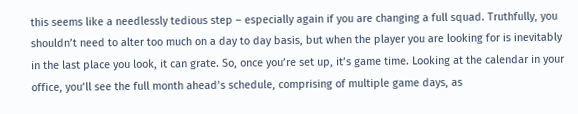this seems like a needlessly tedious step – especially again if you are changing a full squad. Truthfully, you shouldn’t need to alter too much on a day to day basis, but when the player you are looking for is inevitably in the last place you look, it can grate. So, once you’re set up, it’s game time. Looking at the calendar in your office, you’ll see the full month ahead’s schedule, comprising of multiple game days, as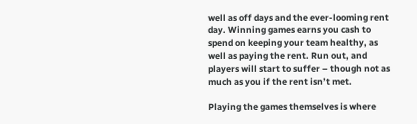well as off days and the ever-looming rent day. Winning games earns you cash to spend on keeping your team healthy, as well as paying the rent. Run out, and players will start to suffer – though not as much as you if the rent isn’t met.

Playing the games themselves is where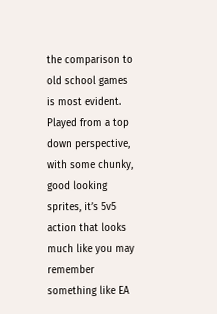the comparison to old school games is most evident. Played from a top down perspective, with some chunky, good looking sprites, it’s 5v5 action that looks much like you may remember something like EA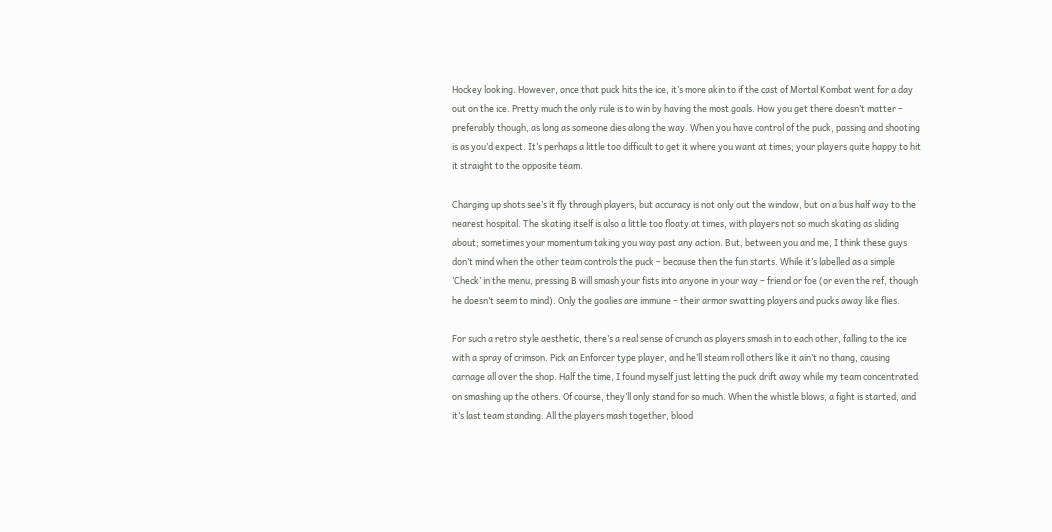Hockey looking. However, once that puck hits the ice, it’s more akin to if the cast of Mortal Kombat went for a day out on the ice. Pretty much the only rule is to win by having the most goals. How you get there doesn’t matter – preferably though, as long as someone dies along the way. When you have control of the puck, passing and shooting is as you’d expect. It’s perhaps a little too difficult to get it where you want at times; your players quite happy to hit it straight to the opposite team.

Charging up shots see’s it fly through players, but accuracy is not only out the window, but on a bus half way to the nearest hospital. The skating itself is also a little too floaty at times, with players not so much skating as sliding about; sometimes your momentum taking you way past any action. But, between you and me, I think these guys don’t mind when the other team controls the puck – because then the fun starts. While it’s labelled as a simple ‘Check’ in the menu, pressing B will smash your fists into anyone in your way – friend or foe (or even the ref, though he doesn’t seem to mind). Only the goalies are immune – their armor swatting players and pucks away like flies.

For such a retro style aesthetic, there’s a real sense of crunch as players smash in to each other, falling to the ice with a spray of crimson. Pick an Enforcer type player, and he’ll steam roll others like it ain’t no thang, causing carnage all over the shop. Half the time, I found myself just letting the puck drift away while my team concentrated on smashing up the others. Of course, they’ll only stand for so much. When the whistle blows, a fight is started, and it’s last team standing. All the players mash together, blood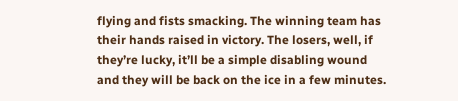flying and fists smacking. The winning team has their hands raised in victory. The losers, well, if they’re lucky, it’ll be a simple disabling wound and they will be back on the ice in a few minutes.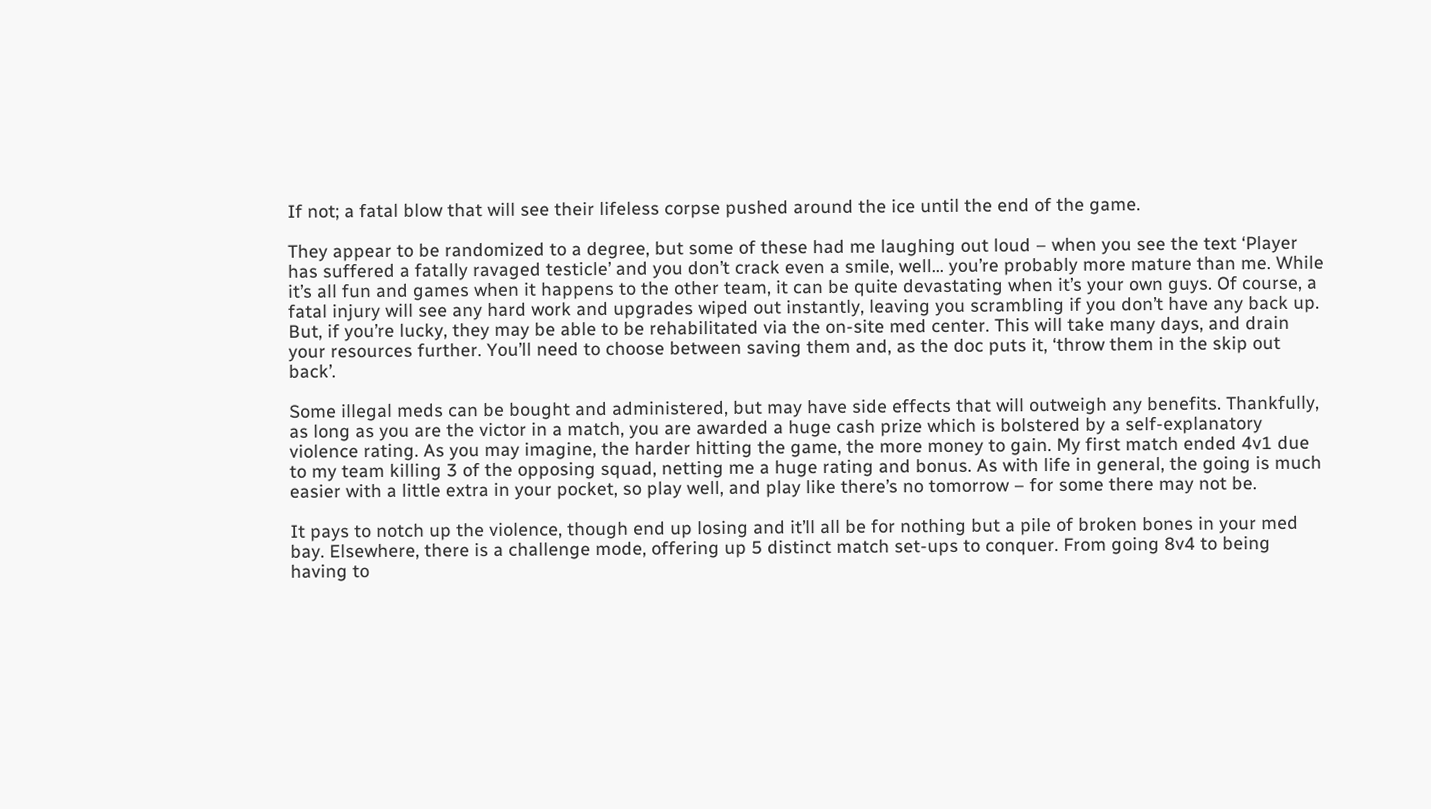If not; a fatal blow that will see their lifeless corpse pushed around the ice until the end of the game.

They appear to be randomized to a degree, but some of these had me laughing out loud – when you see the text ‘Player has suffered a fatally ravaged testicle’ and you don’t crack even a smile, well… you’re probably more mature than me. While it’s all fun and games when it happens to the other team, it can be quite devastating when it’s your own guys. Of course, a fatal injury will see any hard work and upgrades wiped out instantly, leaving you scrambling if you don’t have any back up. But, if you’re lucky, they may be able to be rehabilitated via the on-site med center. This will take many days, and drain your resources further. You’ll need to choose between saving them and, as the doc puts it, ‘throw them in the skip out back’.

Some illegal meds can be bought and administered, but may have side effects that will outweigh any benefits. Thankfully, as long as you are the victor in a match, you are awarded a huge cash prize which is bolstered by a self-explanatory violence rating. As you may imagine, the harder hitting the game, the more money to gain. My first match ended 4v1 due to my team killing 3 of the opposing squad, netting me a huge rating and bonus. As with life in general, the going is much easier with a little extra in your pocket, so play well, and play like there’s no tomorrow – for some there may not be.

It pays to notch up the violence, though end up losing and it’ll all be for nothing but a pile of broken bones in your med bay. Elsewhere, there is a challenge mode, offering up 5 distinct match set-ups to conquer. From going 8v4 to being having to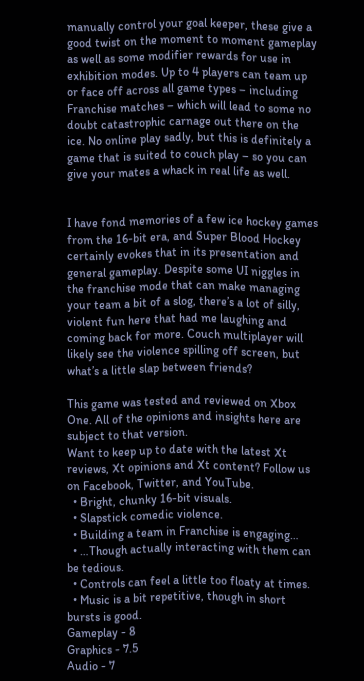manually control your goal keeper, these give a good twist on the moment to moment gameplay as well as some modifier rewards for use in exhibition modes. Up to 4 players can team up or face off across all game types – including Franchise matches – which will lead to some no doubt catastrophic carnage out there on the ice. No online play sadly, but this is definitely a game that is suited to couch play – so you can give your mates a whack in real life as well.


I have fond memories of a few ice hockey games from the 16-bit era, and Super Blood Hockey certainly evokes that in its presentation and general gameplay. Despite some UI niggles in the franchise mode that can make managing your team a bit of a slog, there’s a lot of silly, violent fun here that had me laughing and coming back for more. Couch multiplayer will likely see the violence spilling off screen, but what’s a little slap between friends?

This game was tested and reviewed on Xbox One. All of the opinions and insights here are subject to that version.
Want to keep up to date with the latest Xt reviews, Xt opinions and Xt content? Follow us on Facebook, Twitter, and YouTube.
  • Bright, chunky 16-bit visuals.
  • Slapstick comedic violence.
  • Building a team in Franchise is engaging…
  • …Though actually interacting with them can be tedious.
  • Controls can feel a little too floaty at times.
  • Music is a bit repetitive, though in short bursts is good.
Gameplay - 8
Graphics - 7.5
Audio - 7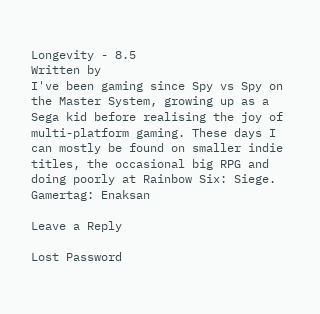Longevity - 8.5
Written by
I've been gaming since Spy vs Spy on the Master System, growing up as a Sega kid before realising the joy of multi-platform gaming. These days I can mostly be found on smaller indie titles, the occasional big RPG and doing poorly at Rainbow Six: Siege. Gamertag: Enaksan

Leave a Reply

Lost Password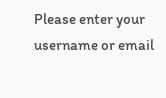Please enter your username or email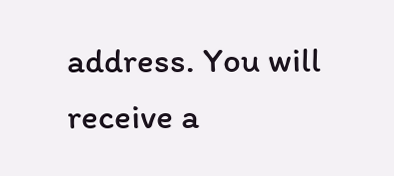address. You will receive a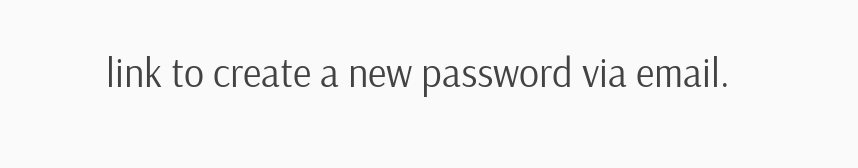link to create a new password via email.